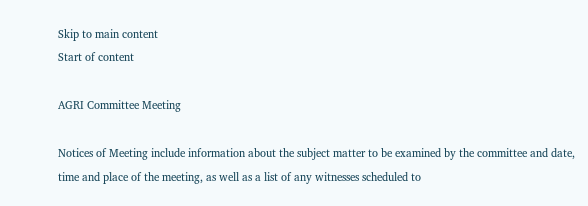Skip to main content
Start of content

AGRI Committee Meeting

Notices of Meeting include information about the subject matter to be examined by the committee and date, time and place of the meeting, as well as a list of any witnesses scheduled to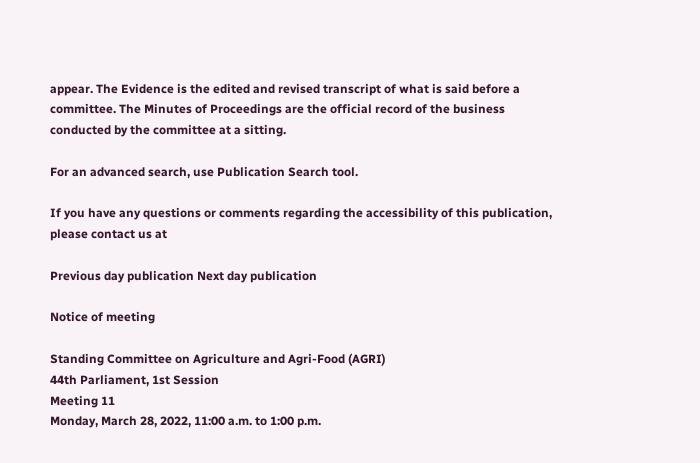appear. The Evidence is the edited and revised transcript of what is said before a committee. The Minutes of Proceedings are the official record of the business conducted by the committee at a sitting.

For an advanced search, use Publication Search tool.

If you have any questions or comments regarding the accessibility of this publication, please contact us at

Previous day publication Next day publication

Notice of meeting

Standing Committee on Agriculture and Agri-Food (AGRI)
44th Parliament, 1st Session
Meeting 11
Monday, March 28, 2022, 11:00 a.m. to 1:00 p.m.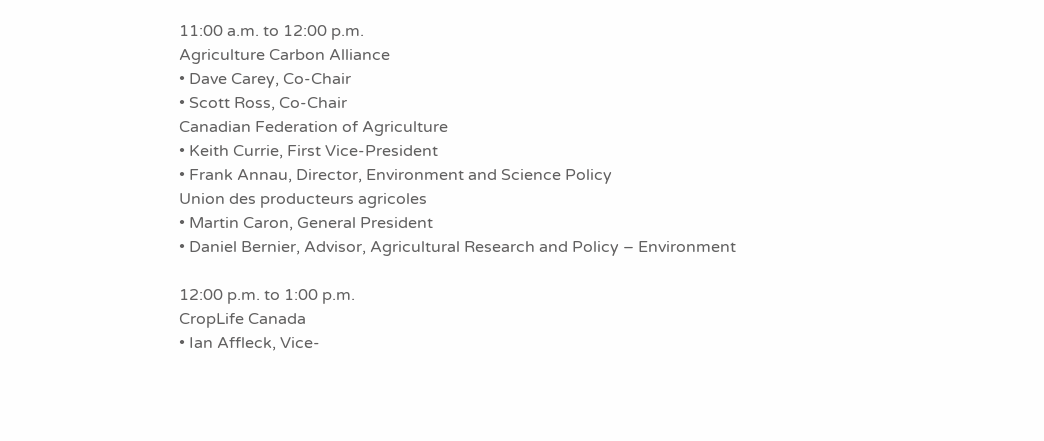11:00 a.m. to 12:00 p.m.
Agriculture Carbon Alliance
• Dave Carey, Co-Chair
• Scott Ross, Co-Chair
Canadian Federation of Agriculture
• Keith Currie, First Vice-President
• Frank Annau, Director, Environment and Science Policy
Union des producteurs agricoles
• Martin Caron, General President
• Daniel Bernier, Advisor, Agricultural Research and Policy – Environment

12:00 p.m. to 1:00 p.m.
CropLife Canada
• Ian Affleck, Vice-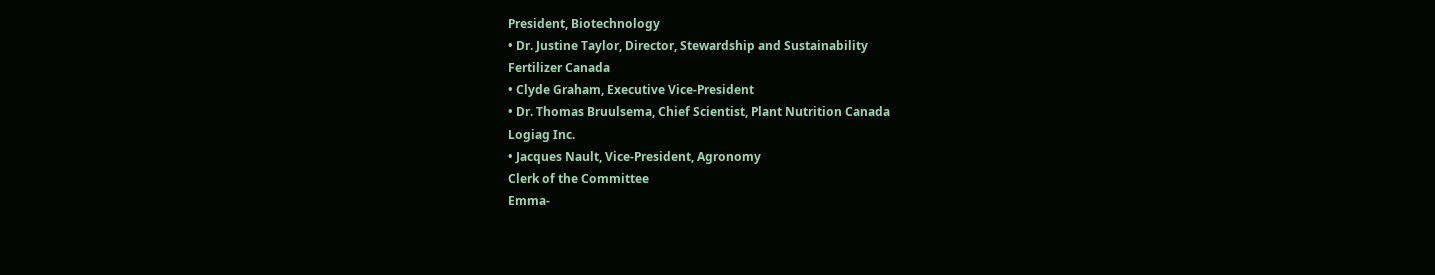President, Biotechnology
• Dr. Justine Taylor, Director, Stewardship and Sustainability
Fertilizer Canada
• Clyde Graham, Executive Vice-President
• Dr. Thomas Bruulsema, Chief Scientist, Plant Nutrition Canada
Logiag Inc.
• Jacques Nault, Vice-President, Agronomy
Clerk of the Committee
Emma-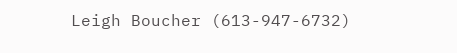Leigh Boucher (613-947-6732)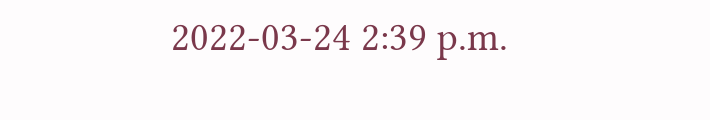2022-03-24 2:39 p.m.